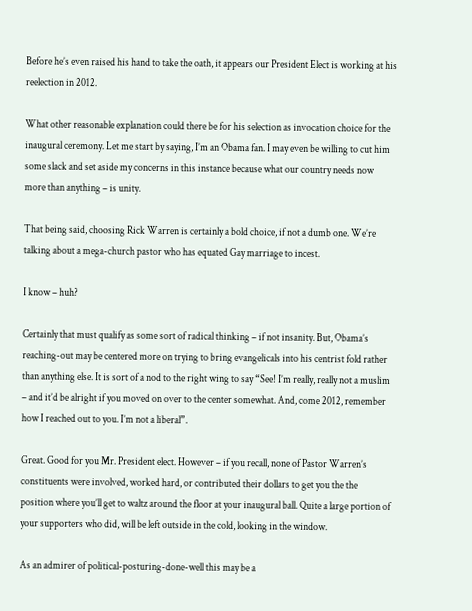Before he’s even raised his hand to take the oath, it appears our President Elect is working at his reelection in 2012.

What other reasonable explanation could there be for his selection as invocation choice for the inaugural ceremony. Let me start by saying, I’m an Obama fan. I may even be willing to cut him some slack and set aside my concerns in this instance because what our country needs now more than anything – is unity.

That being said, choosing Rick Warren is certainly a bold choice, if not a dumb one. We’re talking about a mega-church pastor who has equated Gay marriage to incest.

I know – huh?

Certainly that must qualify as some sort of radical thinking – if not insanity. But, Obama’s reaching-out may be centered more on trying to bring evangelicals into his centrist fold rather than anything else. It is sort of a nod to the right wing to say “See! I’m really, really not a muslim – and it’d be alright if you moved on over to the center somewhat. And, come 2012, remember how I reached out to you. I’m not a liberal”.

Great. Good for you Mr. President elect. However – if you recall, none of Pastor Warren’s constituents were involved, worked hard, or contributed their dollars to get you the the position where you’ll get to waltz around the floor at your inaugural ball. Quite a large portion of your supporters who did, will be left outside in the cold, looking in the window.

As an admirer of political-posturing-done-well this may be a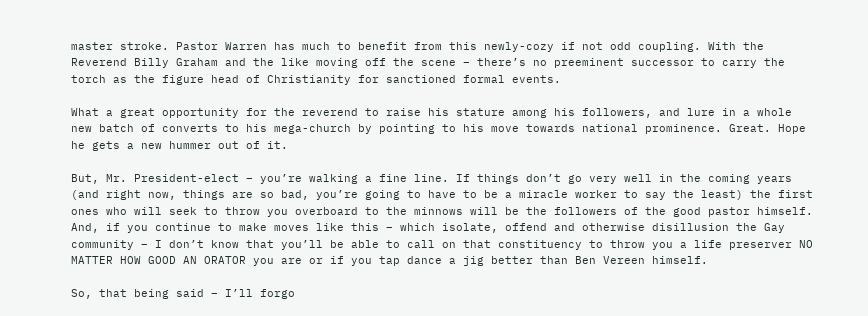master stroke. Pastor Warren has much to benefit from this newly-cozy if not odd coupling. With the Reverend Billy Graham and the like moving off the scene – there’s no preeminent successor to carry the torch as the figure head of Christianity for sanctioned formal events.

What a great opportunity for the reverend to raise his stature among his followers, and lure in a whole new batch of converts to his mega-church by pointing to his move towards national prominence. Great. Hope he gets a new hummer out of it.

But, Mr. President-elect – you’re walking a fine line. If things don’t go very well in the coming years (and right now, things are so bad, you’re going to have to be a miracle worker to say the least) the first ones who will seek to throw you overboard to the minnows will be the followers of the good pastor himself. And, if you continue to make moves like this – which isolate, offend and otherwise disillusion the Gay community – I don’t know that you’ll be able to call on that constituency to throw you a life preserver NO MATTER HOW GOOD AN ORATOR you are or if you tap dance a jig better than Ben Vereen himself.

So, that being said – I’ll forgo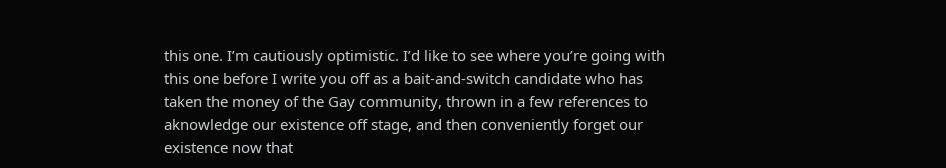this one. I’m cautiously optimistic. I’d like to see where you’re going with this one before I write you off as a bait-and-switch candidate who has taken the money of the Gay community, thrown in a few references to aknowledge our existence off stage, and then conveniently forget our existence now that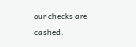our checks are cashed.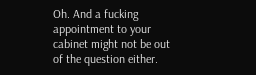Oh. And a fucking appointment to your cabinet might not be out of the question either.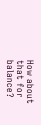How about that for balance?